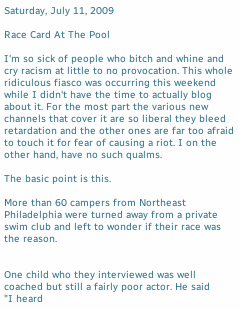Saturday, July 11, 2009

Race Card At The Pool

I'm so sick of people who bitch and whine and cry racism at little to no provocation. This whole ridiculous fiasco was occurring this weekend while I didn't have the time to actually blog about it. For the most part the various new channels that cover it are so liberal they bleed retardation and the other ones are far too afraid to touch it for fear of causing a riot. I on the other hand, have no such qualms.

The basic point is this.

More than 60 campers from Northeast Philadelphia were turned away from a private swim club and left to wonder if their race was the reason.


One child who they interviewed was well coached but still a fairly poor actor. He said
"I heard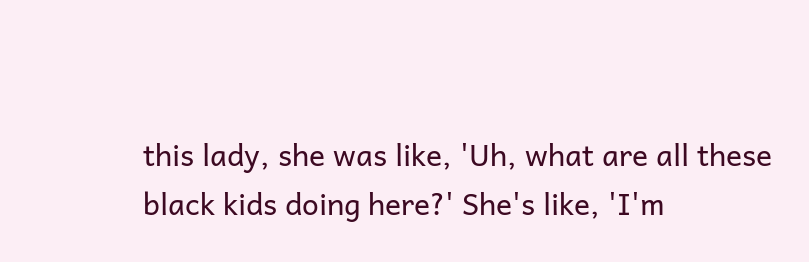this lady, she was like, 'Uh, what are all these black kids doing here?' She's like, 'I'm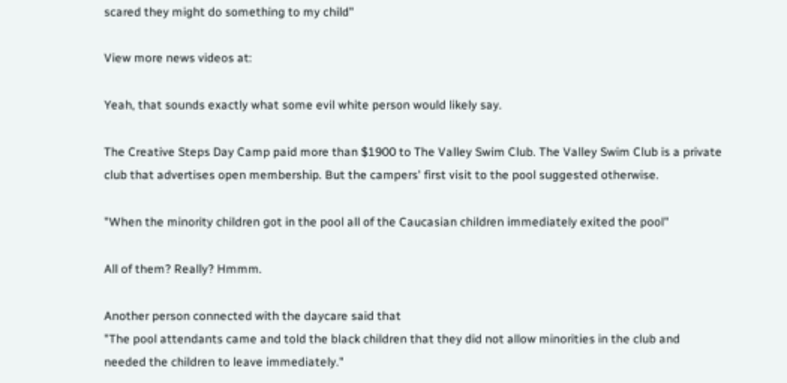scared they might do something to my child"

View more news videos at:

Yeah, that sounds exactly what some evil white person would likely say.

The Creative Steps Day Camp paid more than $1900 to The Valley Swim Club. The Valley Swim Club is a private club that advertises open membership. But the campers' first visit to the pool suggested otherwise.

"When the minority children got in the pool all of the Caucasian children immediately exited the pool"

All of them? Really? Hmmm.

Another person connected with the daycare said that
"The pool attendants came and told the black children that they did not allow minorities in the club and needed the children to leave immediately."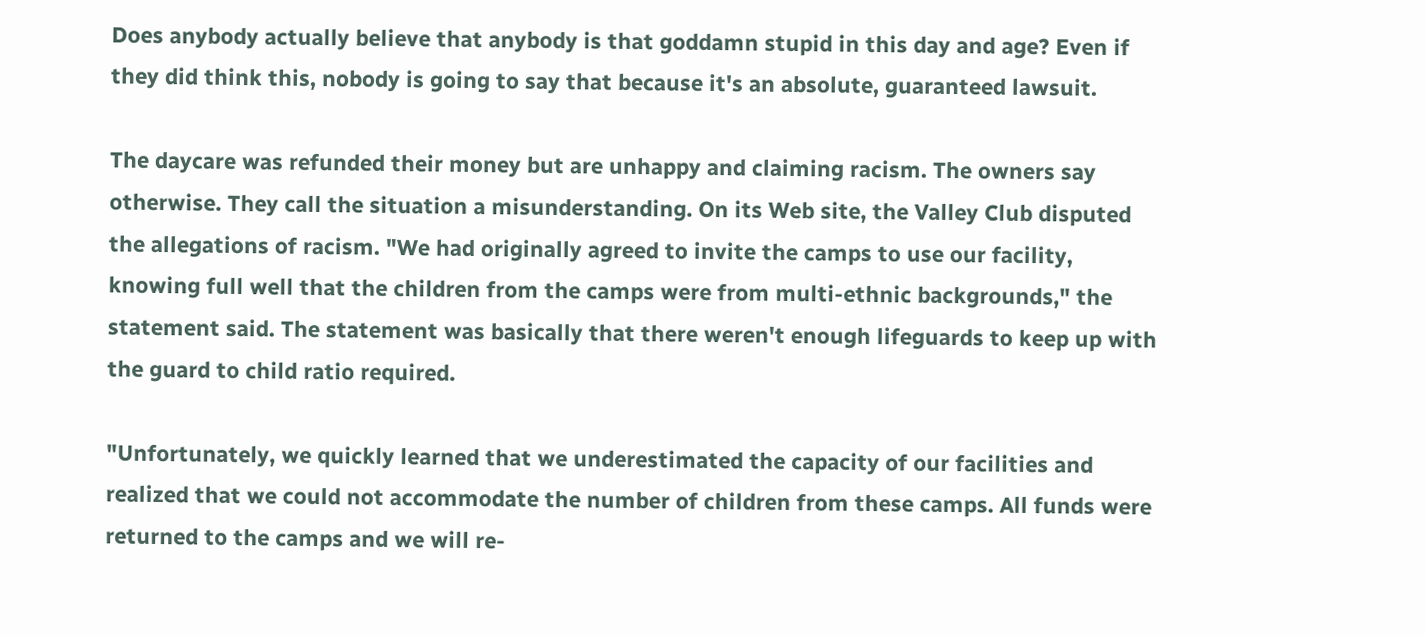Does anybody actually believe that anybody is that goddamn stupid in this day and age? Even if they did think this, nobody is going to say that because it's an absolute, guaranteed lawsuit.

The daycare was refunded their money but are unhappy and claiming racism. The owners say otherwise. They call the situation a misunderstanding. On its Web site, the Valley Club disputed the allegations of racism. "We had originally agreed to invite the camps to use our facility, knowing full well that the children from the camps were from multi-ethnic backgrounds," the statement said. The statement was basically that there weren't enough lifeguards to keep up with the guard to child ratio required.

"Unfortunately, we quickly learned that we underestimated the capacity of our facilities and realized that we could not accommodate the number of children from these camps. All funds were returned to the camps and we will re-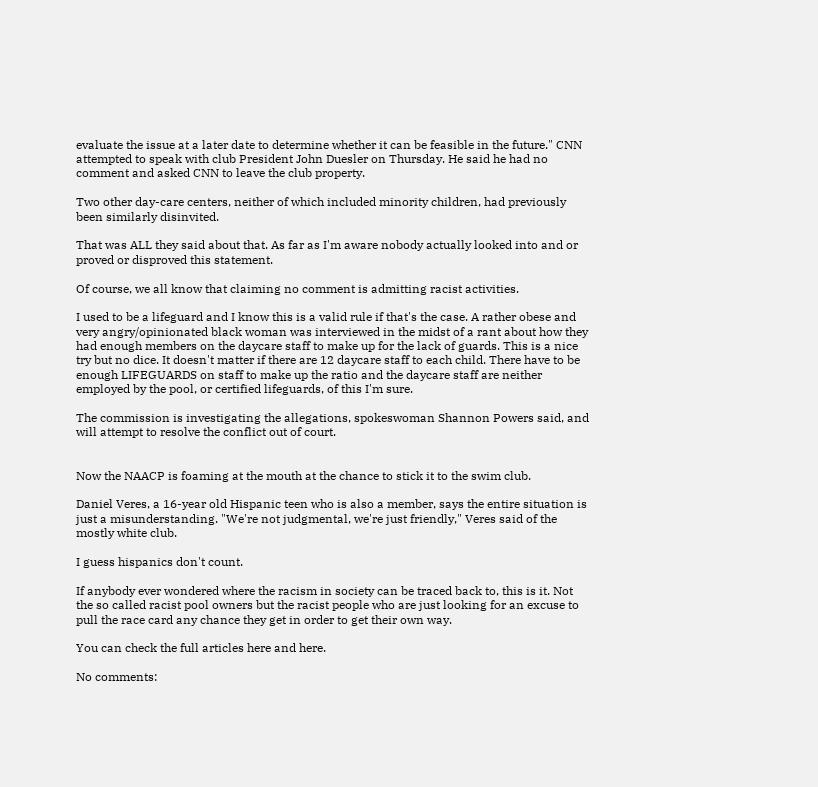evaluate the issue at a later date to determine whether it can be feasible in the future." CNN attempted to speak with club President John Duesler on Thursday. He said he had no comment and asked CNN to leave the club property.

Two other day-care centers, neither of which included minority children, had previously been similarly disinvited.

That was ALL they said about that. As far as I'm aware nobody actually looked into and or proved or disproved this statement.

Of course, we all know that claiming no comment is admitting racist activities.

I used to be a lifeguard and I know this is a valid rule if that's the case. A rather obese and very angry/opinionated black woman was interviewed in the midst of a rant about how they had enough members on the daycare staff to make up for the lack of guards. This is a nice try but no dice. It doesn't matter if there are 12 daycare staff to each child. There have to be enough LIFEGUARDS on staff to make up the ratio and the daycare staff are neither employed by the pool, or certified lifeguards, of this I'm sure.

The commission is investigating the allegations, spokeswoman Shannon Powers said, and will attempt to resolve the conflict out of court.


Now the NAACP is foaming at the mouth at the chance to stick it to the swim club.

Daniel Veres, a 16-year old Hispanic teen who is also a member, says the entire situation is just a misunderstanding. "We're not judgmental, we're just friendly," Veres said of the mostly white club.

I guess hispanics don't count.

If anybody ever wondered where the racism in society can be traced back to, this is it. Not the so called racist pool owners but the racist people who are just looking for an excuse to pull the race card any chance they get in order to get their own way.

You can check the full articles here and here.

No comments: